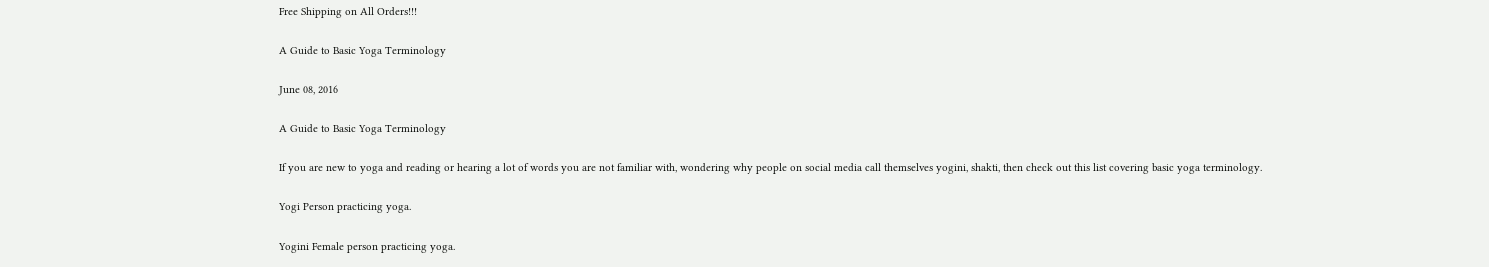Free Shipping on All Orders!!!

A Guide to Basic Yoga Terminology

June 08, 2016

A Guide to Basic Yoga Terminology

If you are new to yoga and reading or hearing a lot of words you are not familiar with, wondering why people on social media call themselves yogini, shakti, then check out this list covering basic yoga terminology.

Yogi Person practicing yoga.

Yogini Female person practicing yoga.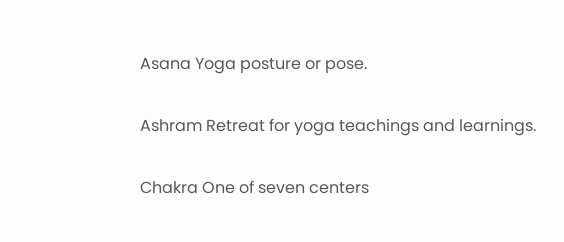Asana Yoga posture or pose.

Ashram Retreat for yoga teachings and learnings.

Chakra One of seven centers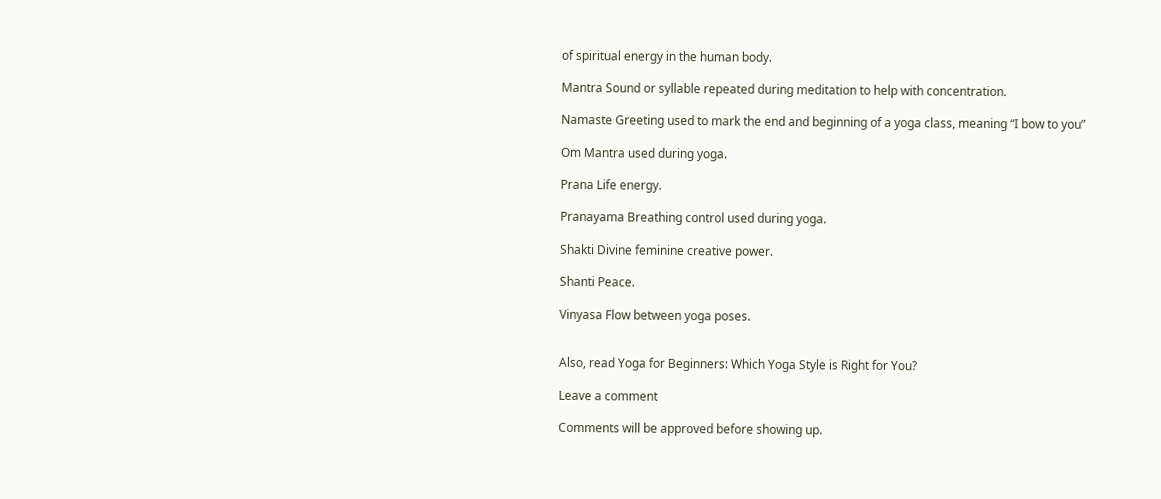of spiritual energy in the human body.

Mantra Sound or syllable repeated during meditation to help with concentration.

Namaste Greeting used to mark the end and beginning of a yoga class, meaning “I bow to you”

Om Mantra used during yoga.

Prana Life energy.

Pranayama Breathing control used during yoga.

Shakti Divine feminine creative power.

Shanti Peace.

Vinyasa Flow between yoga poses.


Also, read Yoga for Beginners: Which Yoga Style is Right for You?

Leave a comment

Comments will be approved before showing up.